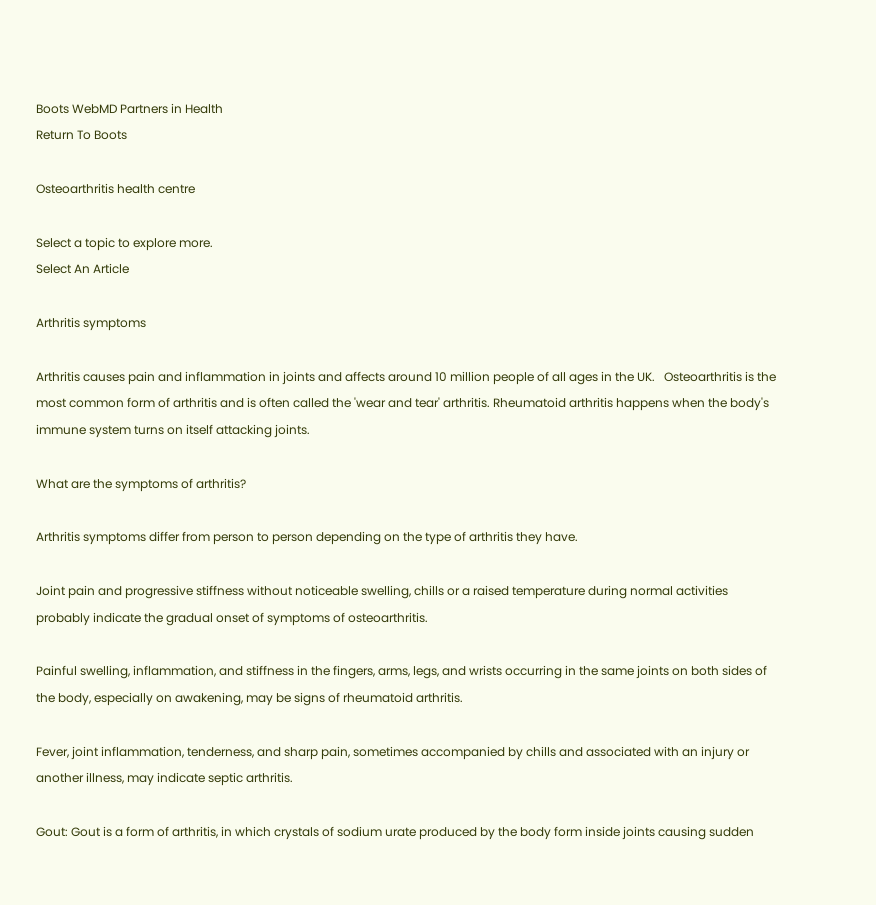Boots WebMD Partners in Health
Return To Boots

Osteoarthritis health centre

Select a topic to explore more.
Select An Article

Arthritis symptoms

Arthritis causes pain and inflammation in joints and affects around 10 million people of all ages in the UK.   Osteoarthritis is the most common form of arthritis and is often called the 'wear and tear' arthritis. Rheumatoid arthritis happens when the body's immune system turns on itself attacking joints.

What are the symptoms of arthritis?

Arthritis symptoms differ from person to person depending on the type of arthritis they have.

Joint pain and progressive stiffness without noticeable swelling, chills or a raised temperature during normal activities probably indicate the gradual onset of symptoms of osteoarthritis.

Painful swelling, inflammation, and stiffness in the fingers, arms, legs, and wrists occurring in the same joints on both sides of the body, especially on awakening, may be signs of rheumatoid arthritis.

Fever, joint inflammation, tenderness, and sharp pain, sometimes accompanied by chills and associated with an injury or another illness, may indicate septic arthritis.

Gout: Gout is a form of arthritis, in which crystals of sodium urate produced by the body form inside joints causing sudden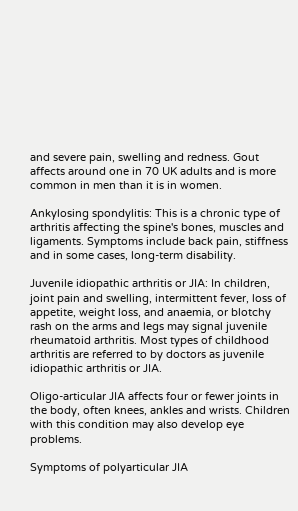and severe pain, swelling and redness. Gout affects around one in 70 UK adults and is more common in men than it is in women.

Ankylosing spondylitis: This is a chronic type of arthritis affecting the spine's bones, muscles and ligaments. Symptoms include back pain, stiffness and in some cases, long-term disability.

Juvenile idiopathic arthritis or JIA: In children, joint pain and swelling, intermittent fever, loss of appetite, weight loss, and anaemia, or blotchy rash on the arms and legs may signal juvenile rheumatoid arthritis. Most types of childhood arthritis are referred to by doctors as juvenile idiopathic arthritis or JIA.

Oligo-articular JIA affects four or fewer joints in the body, often knees, ankles and wrists. Children with this condition may also develop eye problems.

Symptoms of polyarticular JIA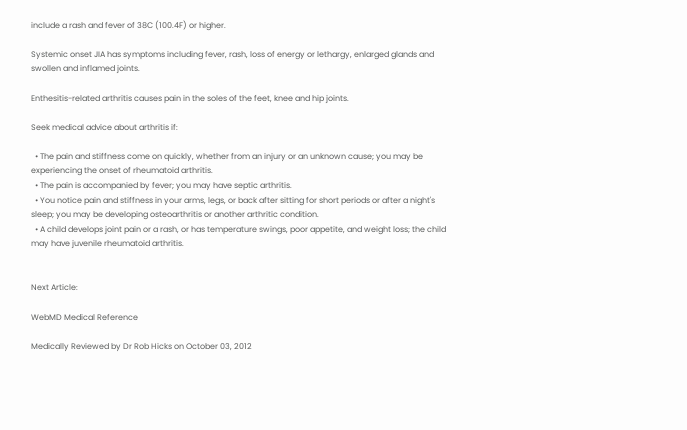include a rash and fever of 38C (100.4F) or higher.

Systemic onset JIA has symptoms including fever, rash, loss of energy or lethargy, enlarged glands and swollen and inflamed joints.

Enthesitis-related arthritis causes pain in the soles of the feet, knee and hip joints.

Seek medical advice about arthritis if:

  • The pain and stiffness come on quickly, whether from an injury or an unknown cause; you may be experiencing the onset of rheumatoid arthritis.
  • The pain is accompanied by fever; you may have septic arthritis.
  • You notice pain and stiffness in your arms, legs, or back after sitting for short periods or after a night's sleep; you may be developing osteoarthritis or another arthritic condition.
  • A child develops joint pain or a rash, or has temperature swings, poor appetite, and weight loss; the child may have juvenile rheumatoid arthritis.


Next Article:

WebMD Medical Reference

Medically Reviewed by Dr Rob Hicks on October 03, 2012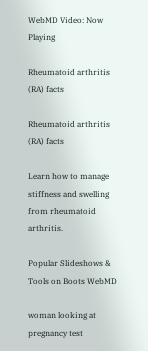WebMD Video: Now Playing

Rheumatoid arthritis (RA) facts

Rheumatoid arthritis (RA) facts

Learn how to manage stiffness and swelling from rheumatoid arthritis.

Popular Slideshows & Tools on Boots WebMD

woman looking at pregnancy test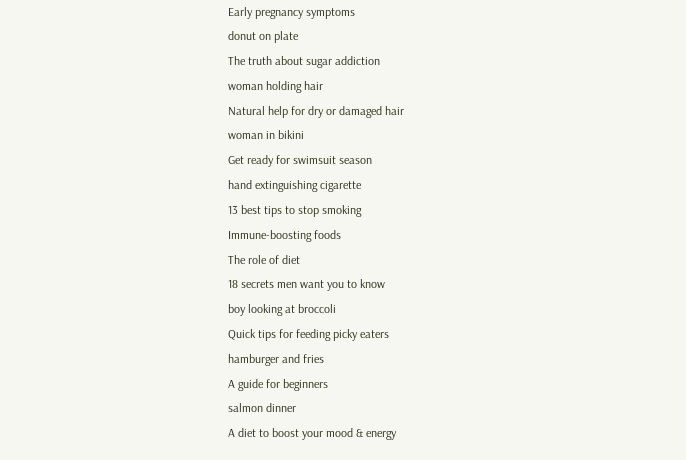Early pregnancy symptoms
donut on plate
The truth about sugar addiction
woman holding hair
Natural help for dry or damaged hair
woman in bikini
Get ready for swimsuit season
hand extinguishing cigarette
13 best tips to stop smoking
Immune-boosting foods
The role of diet
18 secrets men want you to know
boy looking at broccoli
Quick tips for feeding picky eaters
hamburger and fries
A guide for beginners
salmon dinner
A diet to boost your mood & energy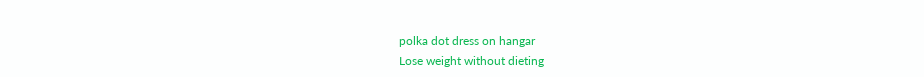polka dot dress on hangar
Lose weight without dieting